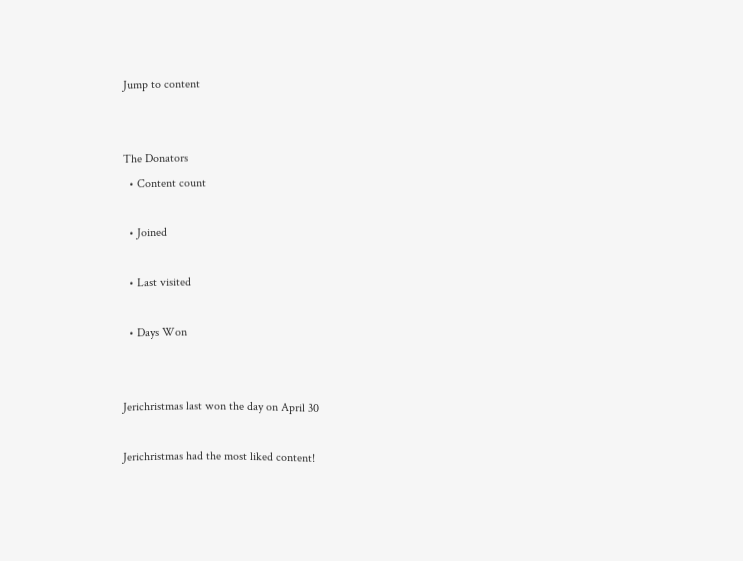Jump to content


The Donators
  • Content count

  • Joined

  • Last visited

  • Days Won


Jerichristmas last won the day on April 30

Jerichristmas had the most liked content!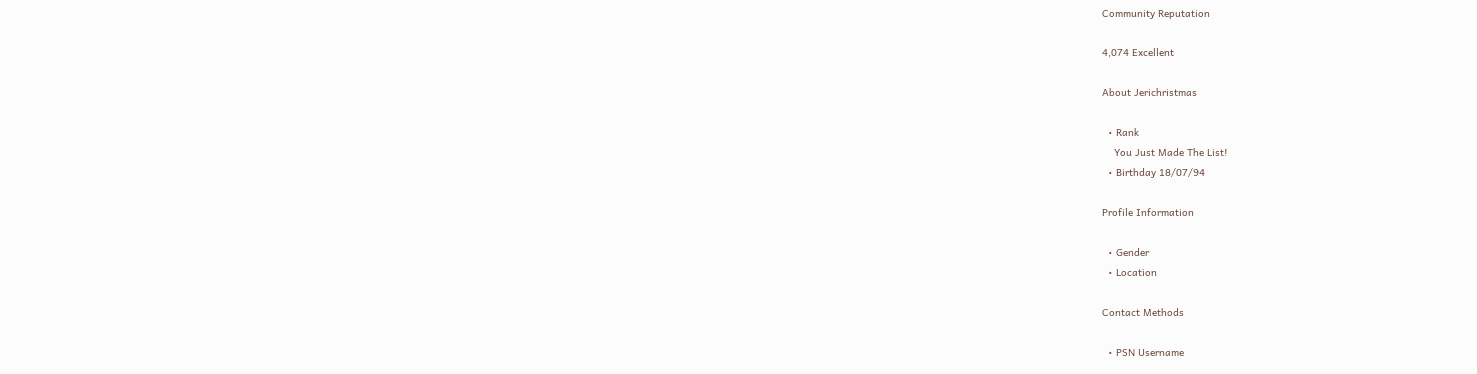Community Reputation

4,074 Excellent

About Jerichristmas

  • Rank
    You Just Made The List!
  • Birthday 18/07/94

Profile Information

  • Gender
  • Location

Contact Methods

  • PSN Username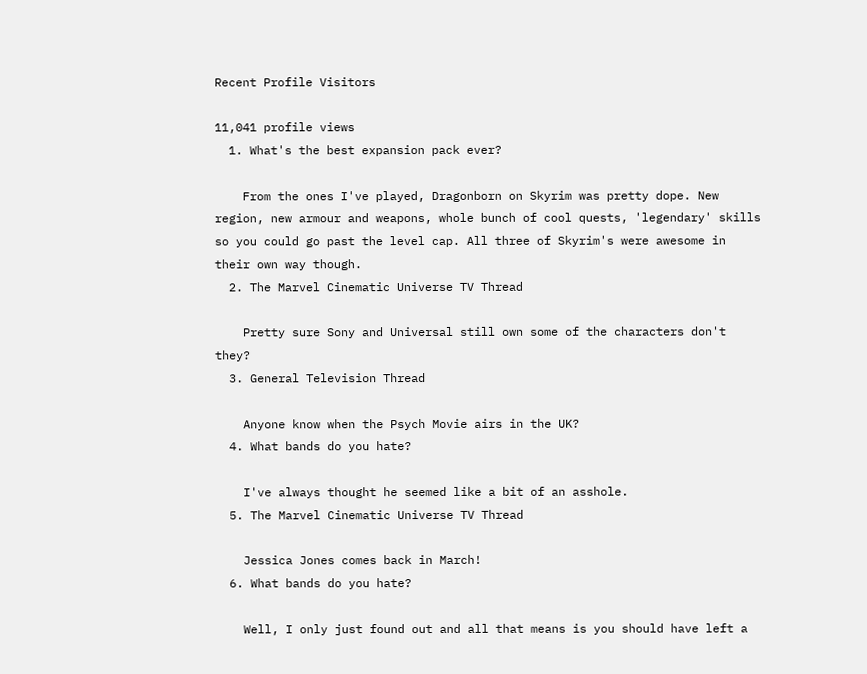Recent Profile Visitors

11,041 profile views
  1. What's the best expansion pack ever?

    From the ones I've played, Dragonborn on Skyrim was pretty dope. New region, new armour and weapons, whole bunch of cool quests, 'legendary' skills so you could go past the level cap. All three of Skyrim's were awesome in their own way though.
  2. The Marvel Cinematic Universe TV Thread

    Pretty sure Sony and Universal still own some of the characters don't they?
  3. General Television Thread

    Anyone know when the Psych Movie airs in the UK?
  4. What bands do you hate?

    I've always thought he seemed like a bit of an asshole.
  5. The Marvel Cinematic Universe TV Thread

    Jessica Jones comes back in March!
  6. What bands do you hate?

    Well, I only just found out and all that means is you should have left a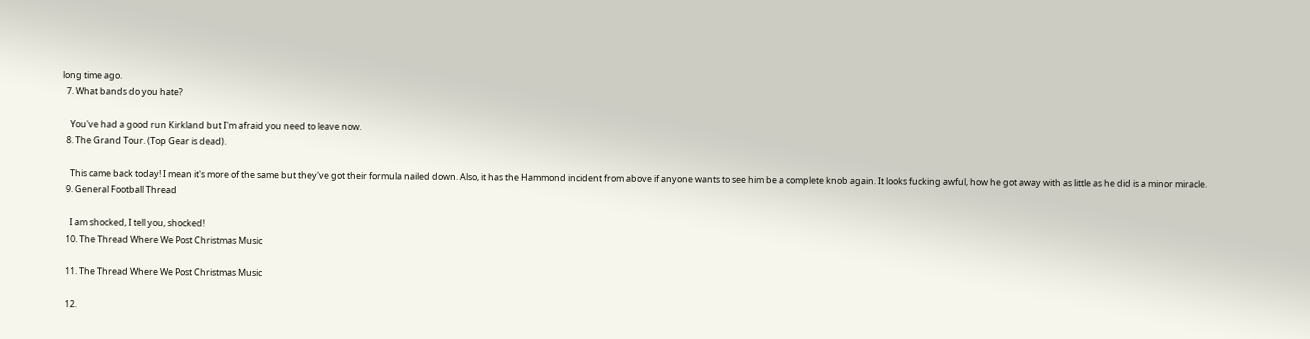long time ago.
  7. What bands do you hate?

    You've had a good run Kirkland but I'm afraid you need to leave now.
  8. The Grand Tour. (Top Gear is dead).

    This came back today! I mean it's more of the same but they've got their formula nailed down. Also, it has the Hammond incident from above if anyone wants to see him be a complete knob again. It looks fucking awful, how he got away with as little as he did is a minor miracle.
  9. General Football Thread

    I am shocked, I tell you, shocked!
  10. The Thread Where We Post Christmas Music

  11. The Thread Where We Post Christmas Music

  12.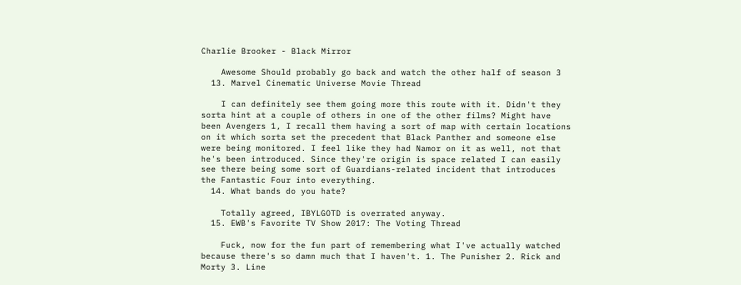Charlie Brooker - Black Mirror

    Awesome Should probably go back and watch the other half of season 3
  13. Marvel Cinematic Universe Movie Thread

    I can definitely see them going more this route with it. Didn't they sorta hint at a couple of others in one of the other films? Might have been Avengers 1, I recall them having a sort of map with certain locations on it which sorta set the precedent that Black Panther and someone else were being monitored. I feel like they had Namor on it as well, not that he's been introduced. Since they're origin is space related I can easily see there being some sort of Guardians-related incident that introduces the Fantastic Four into everything.
  14. What bands do you hate?

    Totally agreed, IBYLGOTD is overrated anyway.
  15. EWB's Favorite TV Show 2017: The Voting Thread

    Fuck, now for the fun part of remembering what I've actually watched because there's so damn much that I haven't. 1. The Punisher 2. Rick and Morty 3. Line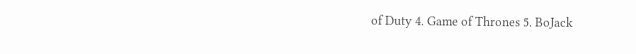of Duty 4. Game of Thrones 5. BoJack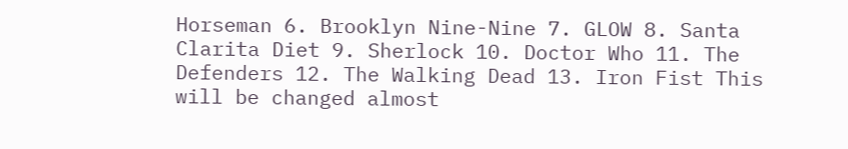Horseman 6. Brooklyn Nine-Nine 7. GLOW 8. Santa Clarita Diet 9. Sherlock 10. Doctor Who 11. The Defenders 12. The Walking Dead 13. Iron Fist This will be changed almost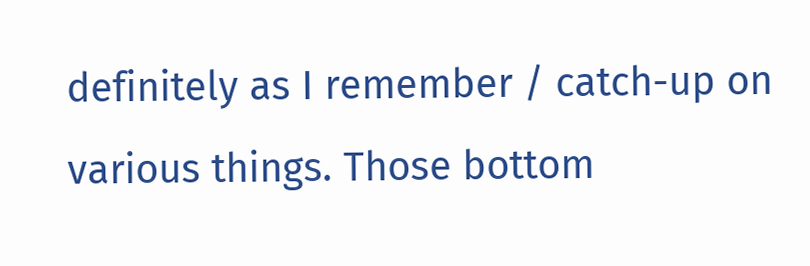definitely as I remember / catch-up on various things. Those bottom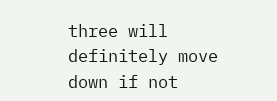three will definitely move down if not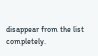disappear from the list completely.